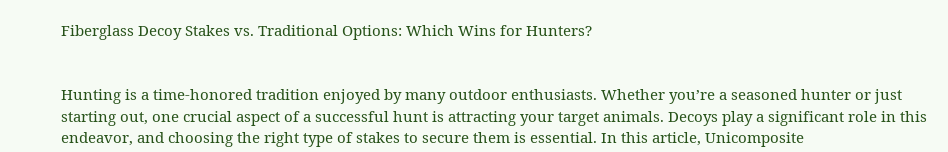Fiberglass Decoy Stakes vs. Traditional Options: Which Wins for Hunters?


Hunting is a time-honored tradition enjoyed by many outdoor enthusiasts. Whether you’re a seasoned hunter or just starting out, one crucial aspect of a successful hunt is attracting your target animals. Decoys play a significant role in this endeavor, and choosing the right type of stakes to secure them is essential. In this article, Unicomposite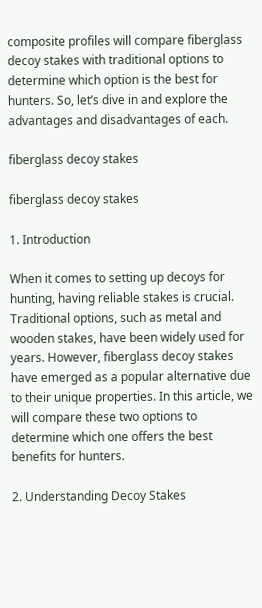composite profiles will compare fiberglass decoy stakes with traditional options to determine which option is the best for hunters. So, let’s dive in and explore the advantages and disadvantages of each.

fiberglass decoy stakes

fiberglass decoy stakes

1. Introduction

When it comes to setting up decoys for hunting, having reliable stakes is crucial. Traditional options, such as metal and wooden stakes, have been widely used for years. However, fiberglass decoy stakes have emerged as a popular alternative due to their unique properties. In this article, we will compare these two options to determine which one offers the best benefits for hunters.

2. Understanding Decoy Stakes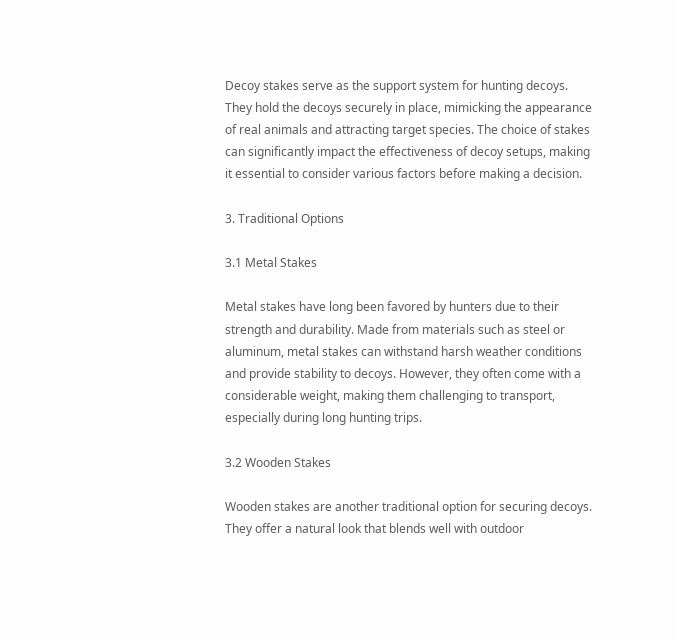Decoy stakes serve as the support system for hunting decoys. They hold the decoys securely in place, mimicking the appearance of real animals and attracting target species. The choice of stakes can significantly impact the effectiveness of decoy setups, making it essential to consider various factors before making a decision.

3. Traditional Options

3.1 Metal Stakes

Metal stakes have long been favored by hunters due to their strength and durability. Made from materials such as steel or aluminum, metal stakes can withstand harsh weather conditions and provide stability to decoys. However, they often come with a considerable weight, making them challenging to transport, especially during long hunting trips.

3.2 Wooden Stakes

Wooden stakes are another traditional option for securing decoys. They offer a natural look that blends well with outdoor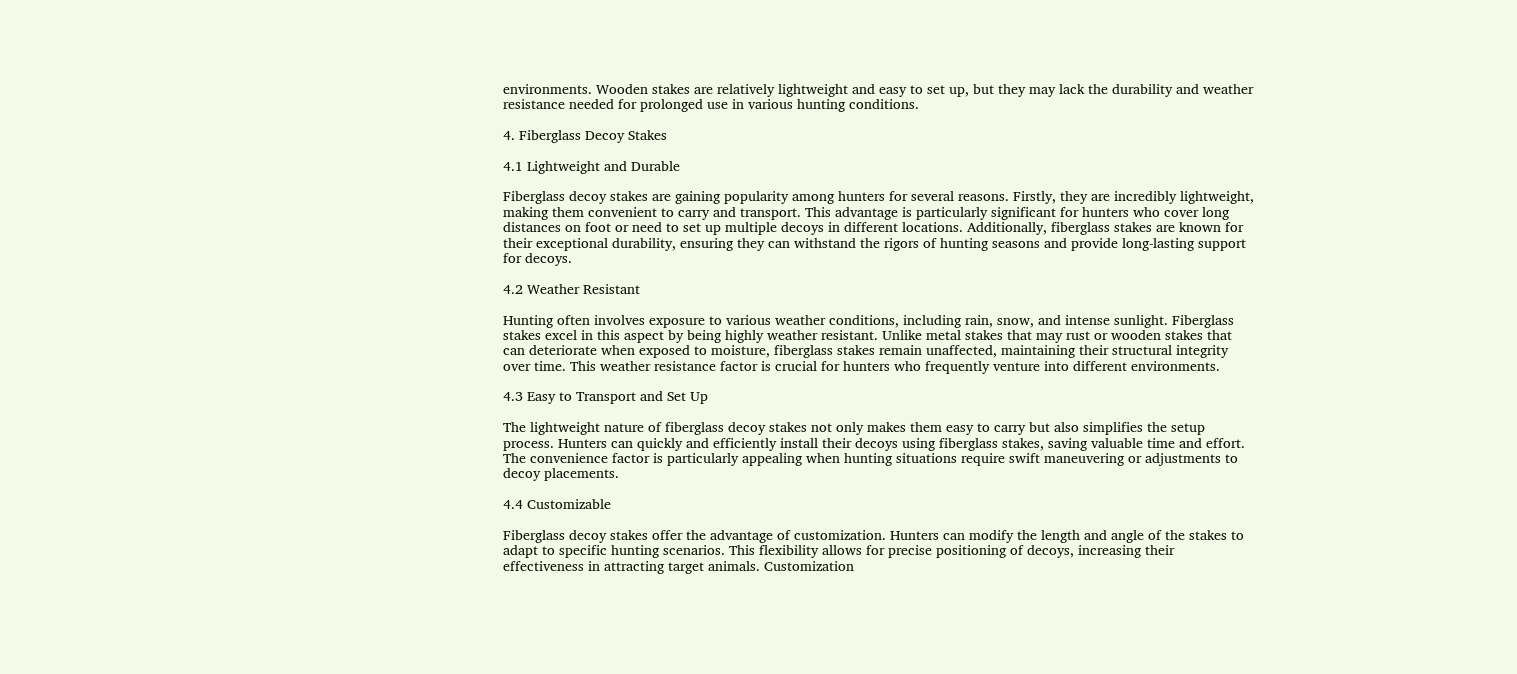environments. Wooden stakes are relatively lightweight and easy to set up, but they may lack the durability and weather resistance needed for prolonged use in various hunting conditions.

4. Fiberglass Decoy Stakes

4.1 Lightweight and Durable

Fiberglass decoy stakes are gaining popularity among hunters for several reasons. Firstly, they are incredibly lightweight, making them convenient to carry and transport. This advantage is particularly significant for hunters who cover long distances on foot or need to set up multiple decoys in different locations. Additionally, fiberglass stakes are known for their exceptional durability, ensuring they can withstand the rigors of hunting seasons and provide long-lasting support for decoys.

4.2 Weather Resistant

Hunting often involves exposure to various weather conditions, including rain, snow, and intense sunlight. Fiberglass stakes excel in this aspect by being highly weather resistant. Unlike metal stakes that may rust or wooden stakes that can deteriorate when exposed to moisture, fiberglass stakes remain unaffected, maintaining their structural integrity over time. This weather resistance factor is crucial for hunters who frequently venture into different environments.

4.3 Easy to Transport and Set Up

The lightweight nature of fiberglass decoy stakes not only makes them easy to carry but also simplifies the setup process. Hunters can quickly and efficiently install their decoys using fiberglass stakes, saving valuable time and effort. The convenience factor is particularly appealing when hunting situations require swift maneuvering or adjustments to decoy placements.

4.4 Customizable

Fiberglass decoy stakes offer the advantage of customization. Hunters can modify the length and angle of the stakes to adapt to specific hunting scenarios. This flexibility allows for precise positioning of decoys, increasing their effectiveness in attracting target animals. Customization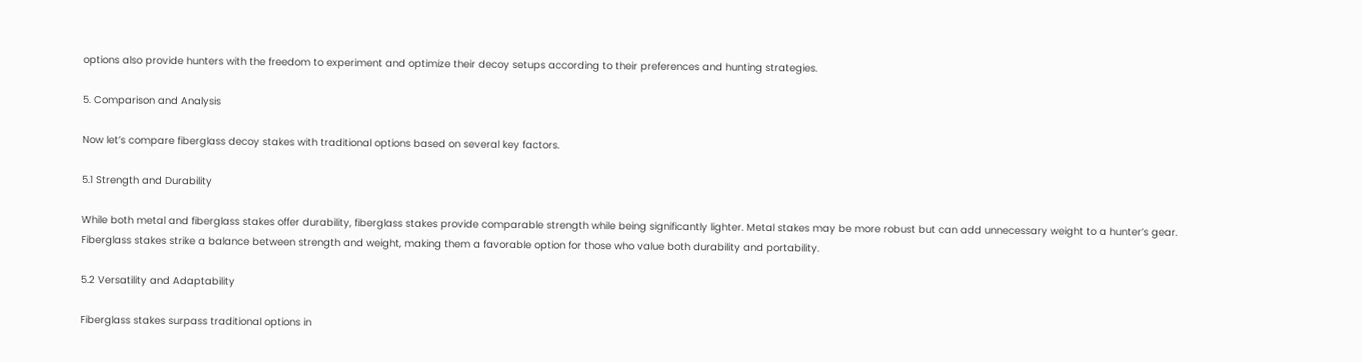options also provide hunters with the freedom to experiment and optimize their decoy setups according to their preferences and hunting strategies.

5. Comparison and Analysis

Now let’s compare fiberglass decoy stakes with traditional options based on several key factors.

5.1 Strength and Durability

While both metal and fiberglass stakes offer durability, fiberglass stakes provide comparable strength while being significantly lighter. Metal stakes may be more robust but can add unnecessary weight to a hunter’s gear. Fiberglass stakes strike a balance between strength and weight, making them a favorable option for those who value both durability and portability.

5.2 Versatility and Adaptability

Fiberglass stakes surpass traditional options in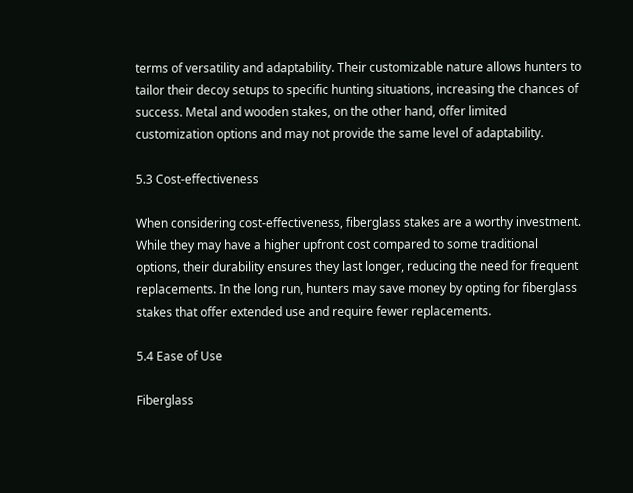terms of versatility and adaptability. Their customizable nature allows hunters to tailor their decoy setups to specific hunting situations, increasing the chances of success. Metal and wooden stakes, on the other hand, offer limited customization options and may not provide the same level of adaptability.

5.3 Cost-effectiveness

When considering cost-effectiveness, fiberglass stakes are a worthy investment. While they may have a higher upfront cost compared to some traditional options, their durability ensures they last longer, reducing the need for frequent replacements. In the long run, hunters may save money by opting for fiberglass stakes that offer extended use and require fewer replacements.

5.4 Ease of Use

Fiberglass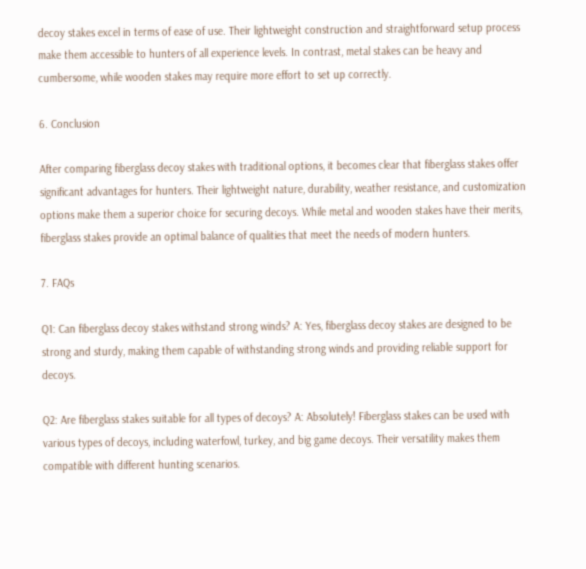decoy stakes excel in terms of ease of use. Their lightweight construction and straightforward setup process make them accessible to hunters of all experience levels. In contrast, metal stakes can be heavy and cumbersome, while wooden stakes may require more effort to set up correctly.

6. Conclusion

After comparing fiberglass decoy stakes with traditional options, it becomes clear that fiberglass stakes offer significant advantages for hunters. Their lightweight nature, durability, weather resistance, and customization options make them a superior choice for securing decoys. While metal and wooden stakes have their merits, fiberglass stakes provide an optimal balance of qualities that meet the needs of modern hunters.

7. FAQs

Q1: Can fiberglass decoy stakes withstand strong winds? A: Yes, fiberglass decoy stakes are designed to be strong and sturdy, making them capable of withstanding strong winds and providing reliable support for decoys.

Q2: Are fiberglass stakes suitable for all types of decoys? A: Absolutely! Fiberglass stakes can be used with various types of decoys, including waterfowl, turkey, and big game decoys. Their versatility makes them compatible with different hunting scenarios.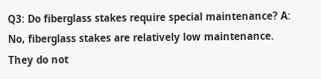Q3: Do fiberglass stakes require special maintenance? A: No, fiberglass stakes are relatively low maintenance. They do not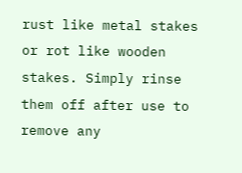rust like metal stakes or rot like wooden stakes. Simply rinse them off after use to remove any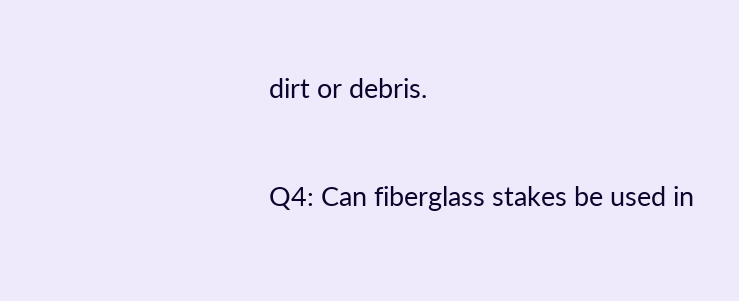dirt or debris.

Q4: Can fiberglass stakes be used in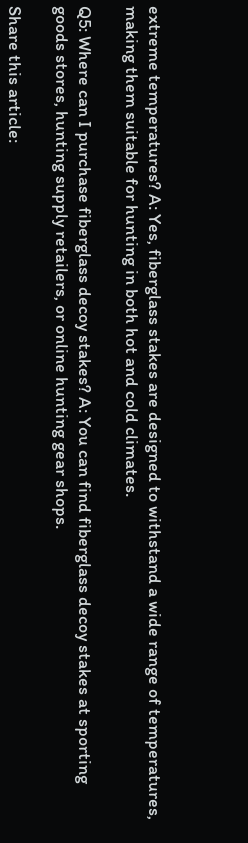extreme temperatures? A: Yes, fiberglass stakes are designed to withstand a wide range of temperatures, making them suitable for hunting in both hot and cold climates.

Q5: Where can I purchase fiberglass decoy stakes? A: You can find fiberglass decoy stakes at sporting goods stores, hunting supply retailers, or online hunting gear shops.

Share this article: